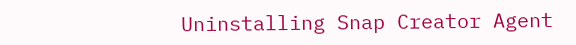Uninstalling Snap Creator Agent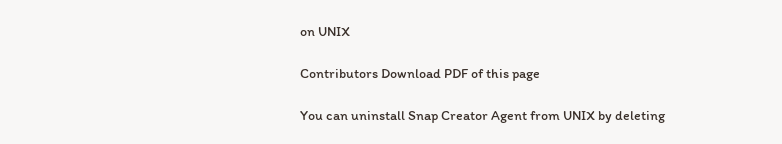on UNIX

Contributors Download PDF of this page

You can uninstall Snap Creator Agent from UNIX by deleting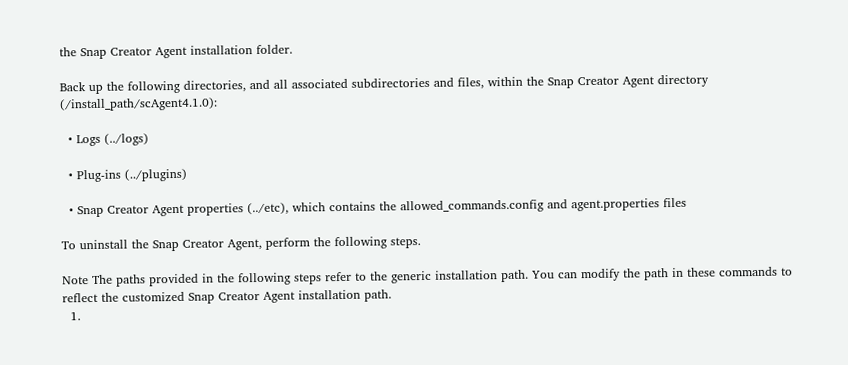the Snap Creator Agent installation folder.

Back up the following directories, and all associated subdirectories and files, within the Snap Creator Agent directory (/install_path/scAgent4.1.0):

  • Logs (../logs)

  • Plug-ins (../plugins)

  • Snap Creator Agent properties (../etc), which contains the allowed_commands.config and agent.properties files

To uninstall the Snap Creator Agent, perform the following steps.

Note The paths provided in the following steps refer to the generic installation path. You can modify the path in these commands to reflect the customized Snap Creator Agent installation path.
  1.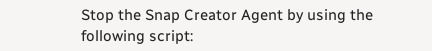Stop the Snap Creator Agent by using the following script: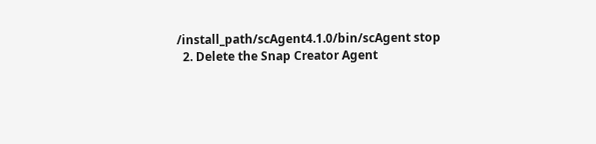/install_path/scAgent4.1.0/bin/scAgent stop
  2. Delete the Snap Creator Agent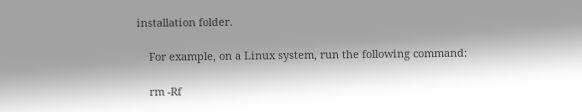installation folder.

    For example, on a Linux system, run the following command:

    rm -Rf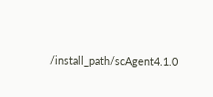/install_path/scAgent4.1.0